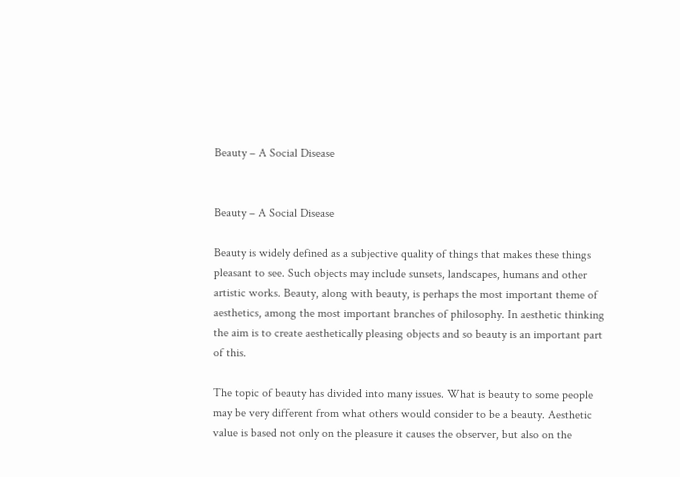Beauty – A Social Disease


Beauty – A Social Disease

Beauty is widely defined as a subjective quality of things that makes these things pleasant to see. Such objects may include sunsets, landscapes, humans and other artistic works. Beauty, along with beauty, is perhaps the most important theme of aesthetics, among the most important branches of philosophy. In aesthetic thinking the aim is to create aesthetically pleasing objects and so beauty is an important part of this.

The topic of beauty has divided into many issues. What is beauty to some people may be very different from what others would consider to be a beauty. Aesthetic value is based not only on the pleasure it causes the observer, but also on the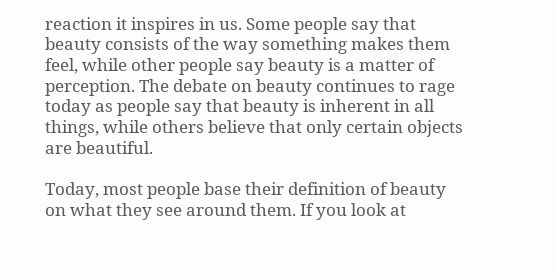reaction it inspires in us. Some people say that beauty consists of the way something makes them feel, while other people say beauty is a matter of perception. The debate on beauty continues to rage today as people say that beauty is inherent in all things, while others believe that only certain objects are beautiful.

Today, most people base their definition of beauty on what they see around them. If you look at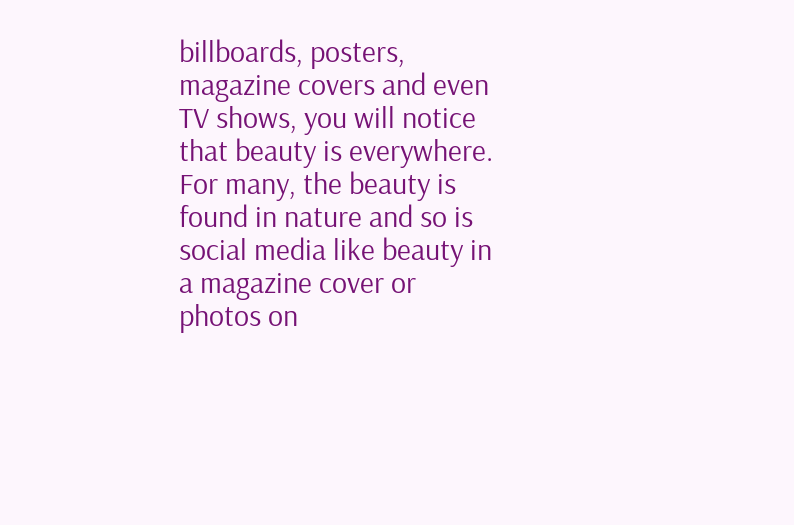billboards, posters, magazine covers and even TV shows, you will notice that beauty is everywhere. For many, the beauty is found in nature and so is social media like beauty in a magazine cover or photos on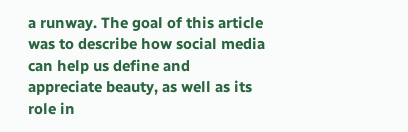a runway. The goal of this article was to describe how social media can help us define and appreciate beauty, as well as its role in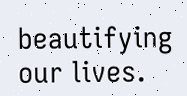beautifying our lives.